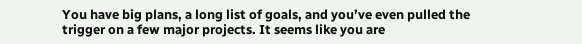You have big plans, a long list of goals, and you’ve even pulled the trigger on a few major projects. It seems like you are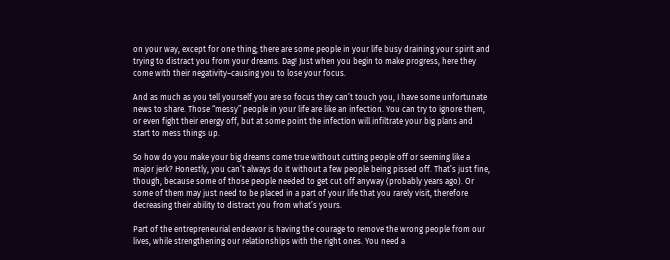on your way, except for one thing; there are some people in your life busy draining your spirit and trying to distract you from your dreams. Dag! Just when you begin to make progress, here they come with their negativity–causing you to lose your focus.

And as much as you tell yourself you are so focus they can’t touch you, I have some unfortunate news to share. Those “messy” people in your life are like an infection. You can try to ignore them, or even fight their energy off, but at some point the infection will infiltrate your big plans and start to mess things up.

So how do you make your big dreams come true without cutting people off or seeming like a major jerk? Honestly, you can’t always do it without a few people being pissed off. That’s just fine, though, because some of those people needed to get cut off anyway (probably years ago). Or some of them may just need to be placed in a part of your life that you rarely visit, therefore decreasing their ability to distract you from what’s yours.

Part of the entrepreneurial endeavor is having the courage to remove the wrong people from our lives, while strengthening our relationships with the right ones. You need a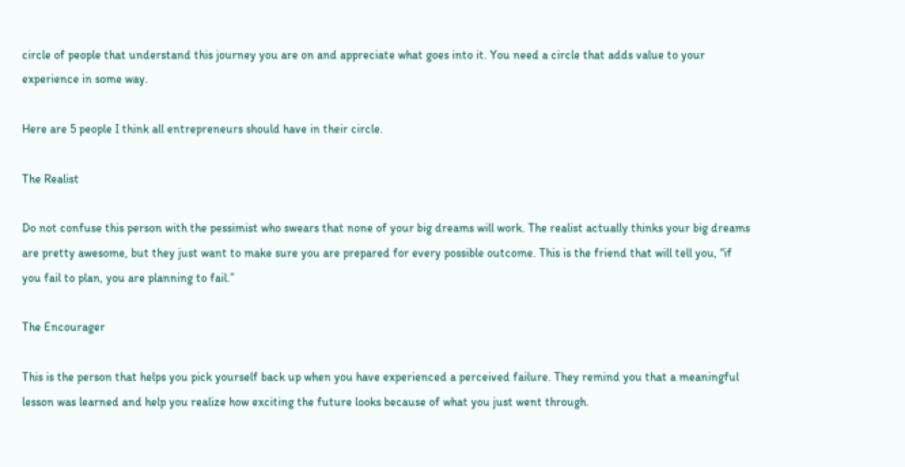circle of people that understand this journey you are on and appreciate what goes into it. You need a circle that adds value to your experience in some way.

Here are 5 people I think all entrepreneurs should have in their circle.

The Realist

Do not confuse this person with the pessimist who swears that none of your big dreams will work. The realist actually thinks your big dreams are pretty awesome, but they just want to make sure you are prepared for every possible outcome. This is the friend that will tell you, “if you fail to plan, you are planning to fail.”

The Encourager

This is the person that helps you pick yourself back up when you have experienced a perceived failure. They remind you that a meaningful lesson was learned and help you realize how exciting the future looks because of what you just went through.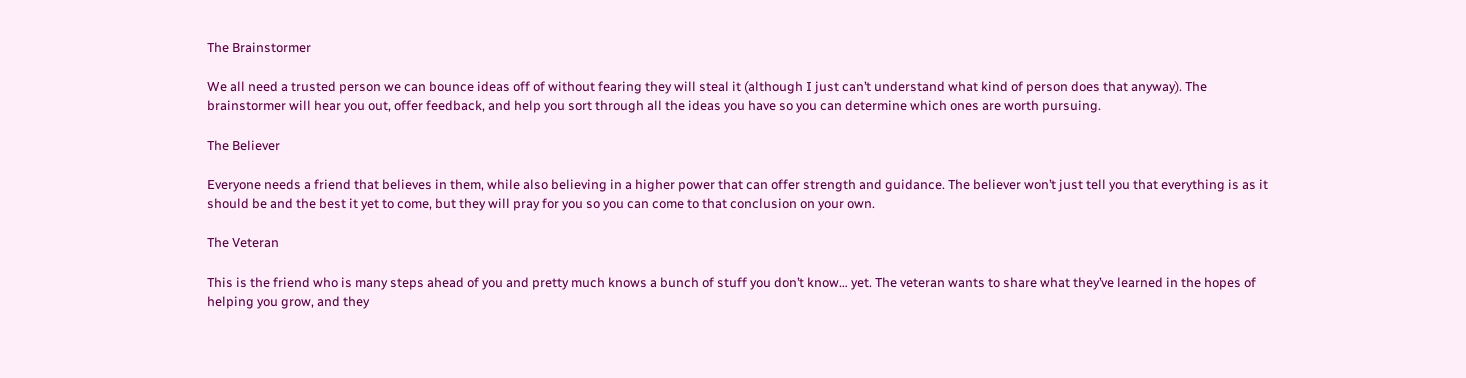The Brainstormer

We all need a trusted person we can bounce ideas off of without fearing they will steal it (although I just can’t understand what kind of person does that anyway). The brainstormer will hear you out, offer feedback, and help you sort through all the ideas you have so you can determine which ones are worth pursuing.

The Believer

Everyone needs a friend that believes in them, while also believing in a higher power that can offer strength and guidance. The believer won’t just tell you that everything is as it should be and the best it yet to come, but they will pray for you so you can come to that conclusion on your own.

The Veteran

This is the friend who is many steps ahead of you and pretty much knows a bunch of stuff you don’t know… yet. The veteran wants to share what they’ve learned in the hopes of helping you grow, and they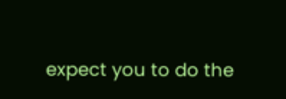expect you to do the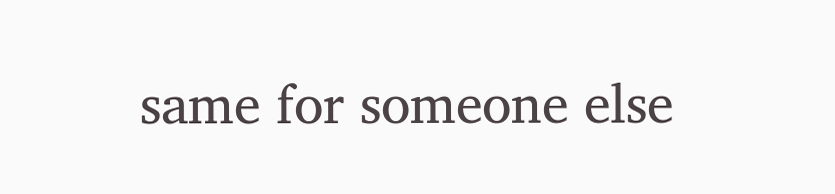same for someone else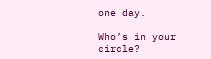one day.

Who’s in your circle?